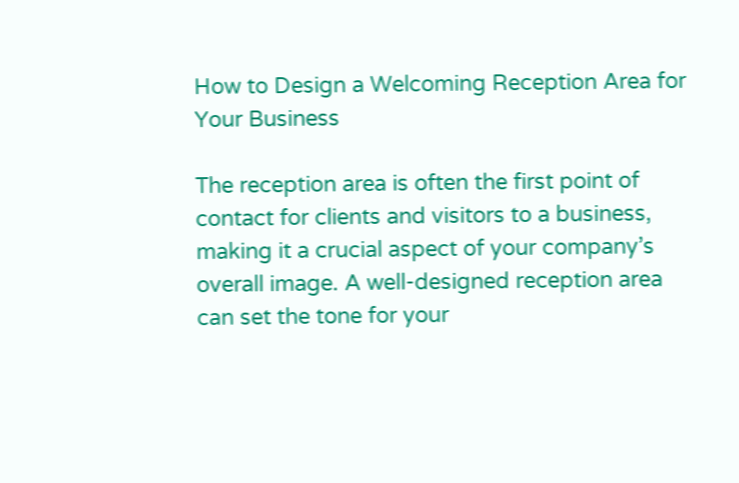How to Design a Welcoming Reception Area for Your Business

The reception area is often the first point of contact for clients and visitors to a business, making it a crucial aspect of your company’s overall image. A well-designed reception area can set the tone for your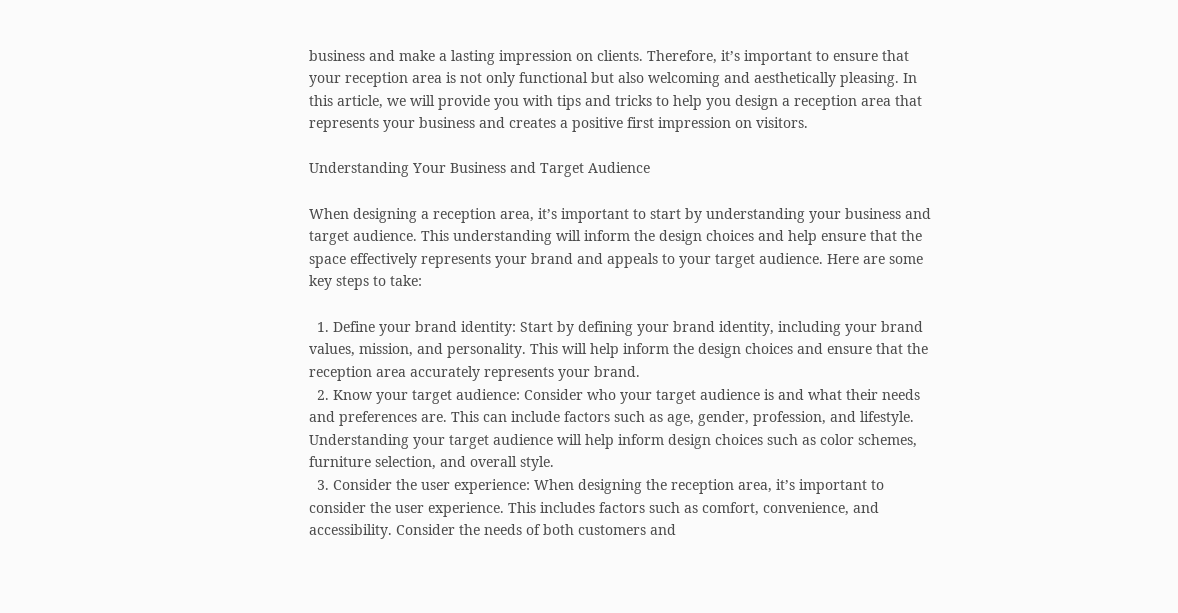business and make a lasting impression on clients. Therefore, it’s important to ensure that your reception area is not only functional but also welcoming and aesthetically pleasing. In this article, we will provide you with tips and tricks to help you design a reception area that represents your business and creates a positive first impression on visitors.

Understanding Your Business and Target Audience

When designing a reception area, it’s important to start by understanding your business and target audience. This understanding will inform the design choices and help ensure that the space effectively represents your brand and appeals to your target audience. Here are some key steps to take:

  1. Define your brand identity: Start by defining your brand identity, including your brand values, mission, and personality. This will help inform the design choices and ensure that the reception area accurately represents your brand.
  2. Know your target audience: Consider who your target audience is and what their needs and preferences are. This can include factors such as age, gender, profession, and lifestyle. Understanding your target audience will help inform design choices such as color schemes, furniture selection, and overall style.
  3. Consider the user experience: When designing the reception area, it’s important to consider the user experience. This includes factors such as comfort, convenience, and accessibility. Consider the needs of both customers and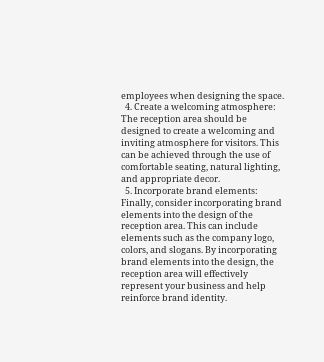employees when designing the space.
  4. Create a welcoming atmosphere: The reception area should be designed to create a welcoming and inviting atmosphere for visitors. This can be achieved through the use of comfortable seating, natural lighting, and appropriate decor.
  5. Incorporate brand elements: Finally, consider incorporating brand elements into the design of the reception area. This can include elements such as the company logo, colors, and slogans. By incorporating brand elements into the design, the reception area will effectively represent your business and help reinforce brand identity.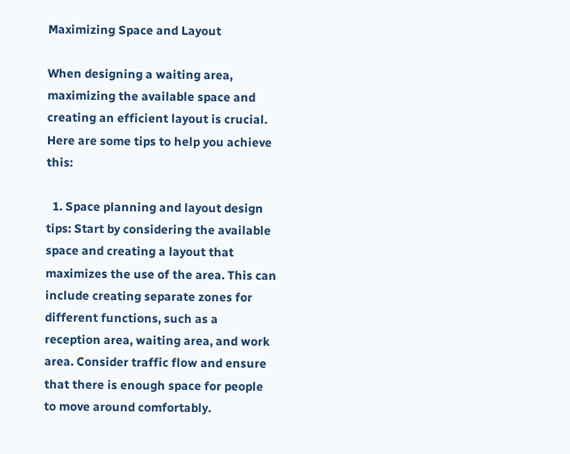Maximizing Space and Layout

When designing a waiting area, maximizing the available space and creating an efficient layout is crucial. Here are some tips to help you achieve this:

  1. Space planning and layout design tips: Start by considering the available space and creating a layout that maximizes the use of the area. This can include creating separate zones for different functions, such as a reception area, waiting area, and work area. Consider traffic flow and ensure that there is enough space for people to move around comfortably.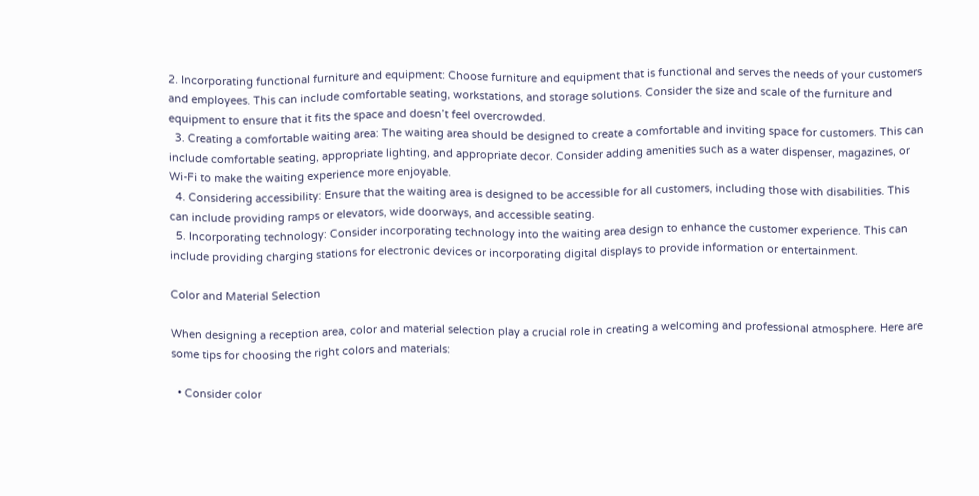2. Incorporating functional furniture and equipment: Choose furniture and equipment that is functional and serves the needs of your customers and employees. This can include comfortable seating, workstations, and storage solutions. Consider the size and scale of the furniture and equipment to ensure that it fits the space and doesn’t feel overcrowded.
  3. Creating a comfortable waiting area: The waiting area should be designed to create a comfortable and inviting space for customers. This can include comfortable seating, appropriate lighting, and appropriate decor. Consider adding amenities such as a water dispenser, magazines, or Wi-Fi to make the waiting experience more enjoyable.
  4. Considering accessibility: Ensure that the waiting area is designed to be accessible for all customers, including those with disabilities. This can include providing ramps or elevators, wide doorways, and accessible seating.
  5. Incorporating technology: Consider incorporating technology into the waiting area design to enhance the customer experience. This can include providing charging stations for electronic devices or incorporating digital displays to provide information or entertainment.

Color and Material Selection

When designing a reception area, color and material selection play a crucial role in creating a welcoming and professional atmosphere. Here are some tips for choosing the right colors and materials:

  • Consider color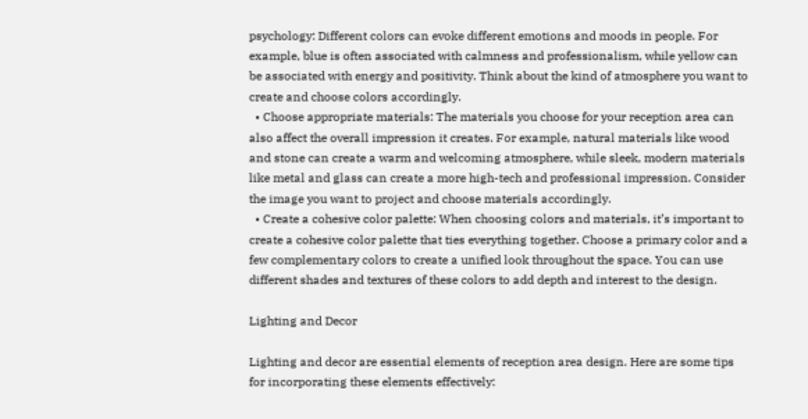psychology: Different colors can evoke different emotions and moods in people. For example, blue is often associated with calmness and professionalism, while yellow can be associated with energy and positivity. Think about the kind of atmosphere you want to create and choose colors accordingly.
  • Choose appropriate materials: The materials you choose for your reception area can also affect the overall impression it creates. For example, natural materials like wood and stone can create a warm and welcoming atmosphere, while sleek, modern materials like metal and glass can create a more high-tech and professional impression. Consider the image you want to project and choose materials accordingly.
  • Create a cohesive color palette: When choosing colors and materials, it’s important to create a cohesive color palette that ties everything together. Choose a primary color and a few complementary colors to create a unified look throughout the space. You can use different shades and textures of these colors to add depth and interest to the design.

Lighting and Decor

Lighting and decor are essential elements of reception area design. Here are some tips for incorporating these elements effectively: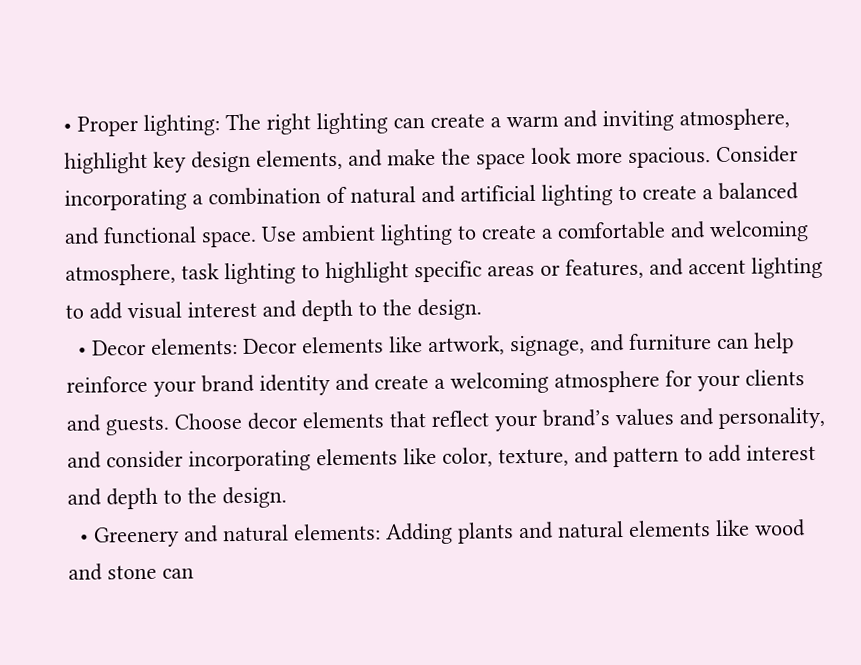• Proper lighting: The right lighting can create a warm and inviting atmosphere, highlight key design elements, and make the space look more spacious. Consider incorporating a combination of natural and artificial lighting to create a balanced and functional space. Use ambient lighting to create a comfortable and welcoming atmosphere, task lighting to highlight specific areas or features, and accent lighting to add visual interest and depth to the design.
  • Decor elements: Decor elements like artwork, signage, and furniture can help reinforce your brand identity and create a welcoming atmosphere for your clients and guests. Choose decor elements that reflect your brand’s values and personality, and consider incorporating elements like color, texture, and pattern to add interest and depth to the design.
  • Greenery and natural elements: Adding plants and natural elements like wood and stone can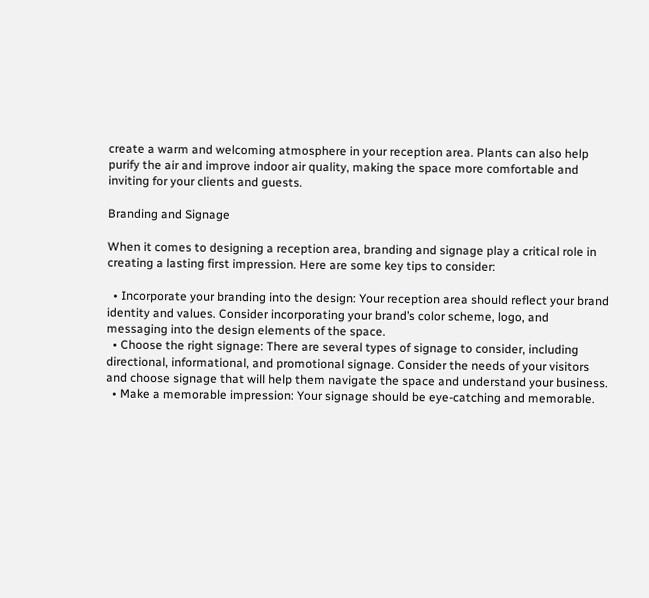create a warm and welcoming atmosphere in your reception area. Plants can also help purify the air and improve indoor air quality, making the space more comfortable and inviting for your clients and guests.

Branding and Signage

When it comes to designing a reception area, branding and signage play a critical role in creating a lasting first impression. Here are some key tips to consider:

  • Incorporate your branding into the design: Your reception area should reflect your brand identity and values. Consider incorporating your brand’s color scheme, logo, and messaging into the design elements of the space.
  • Choose the right signage: There are several types of signage to consider, including directional, informational, and promotional signage. Consider the needs of your visitors and choose signage that will help them navigate the space and understand your business.
  • Make a memorable impression: Your signage should be eye-catching and memorable.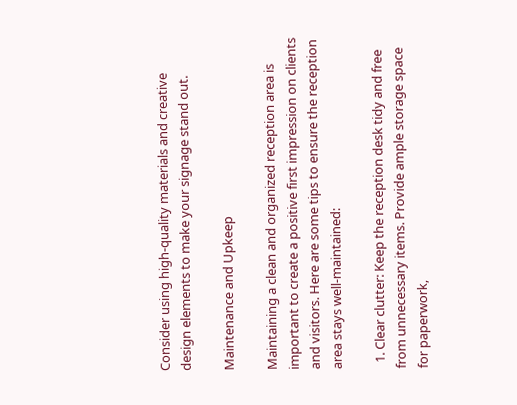Consider using high-quality materials and creative design elements to make your signage stand out.

Maintenance and Upkeep

Maintaining a clean and organized reception area is important to create a positive first impression on clients and visitors. Here are some tips to ensure the reception area stays well-maintained:

  1. Clear clutter: Keep the reception desk tidy and free from unnecessary items. Provide ample storage space for paperwork,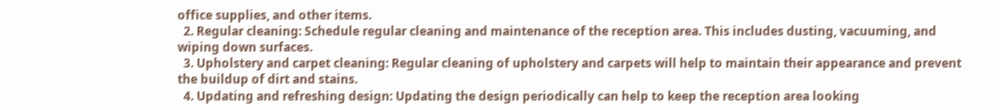office supplies, and other items.
  2. Regular cleaning: Schedule regular cleaning and maintenance of the reception area. This includes dusting, vacuuming, and wiping down surfaces.
  3. Upholstery and carpet cleaning: Regular cleaning of upholstery and carpets will help to maintain their appearance and prevent the buildup of dirt and stains.
  4. Updating and refreshing design: Updating the design periodically can help to keep the reception area looking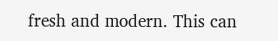fresh and modern. This can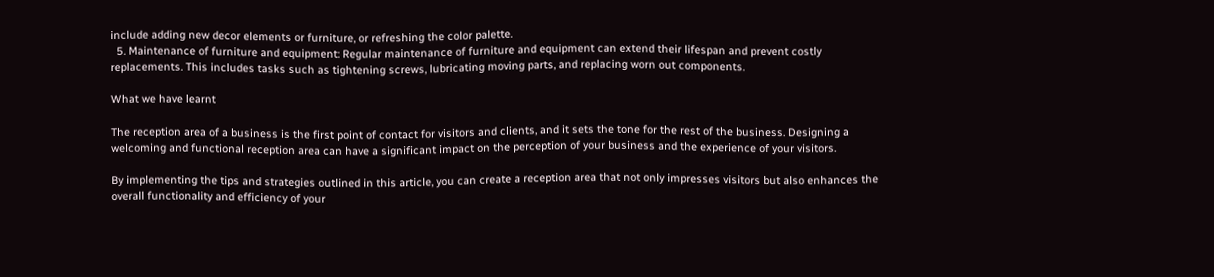include adding new decor elements or furniture, or refreshing the color palette.
  5. Maintenance of furniture and equipment: Regular maintenance of furniture and equipment can extend their lifespan and prevent costly replacements. This includes tasks such as tightening screws, lubricating moving parts, and replacing worn out components.

What we have learnt

The reception area of a business is the first point of contact for visitors and clients, and it sets the tone for the rest of the business. Designing a welcoming and functional reception area can have a significant impact on the perception of your business and the experience of your visitors.

By implementing the tips and strategies outlined in this article, you can create a reception area that not only impresses visitors but also enhances the overall functionality and efficiency of your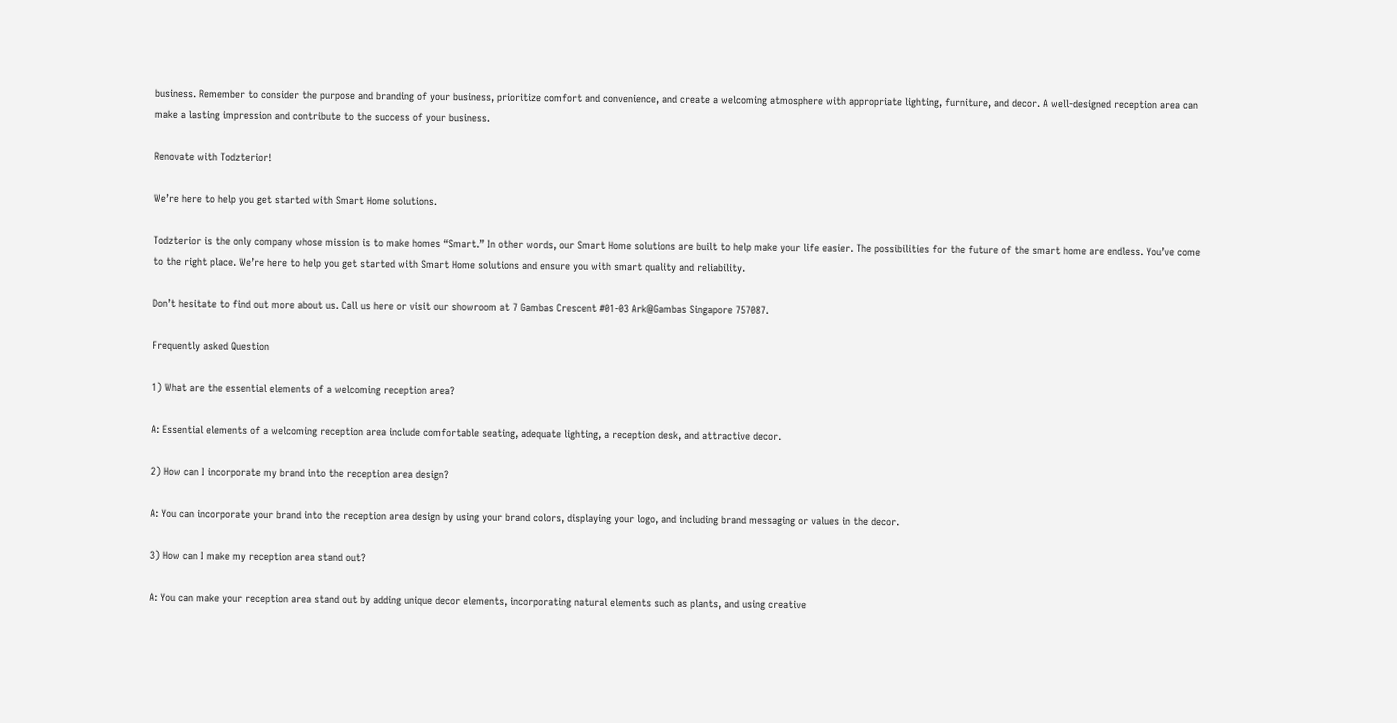business. Remember to consider the purpose and branding of your business, prioritize comfort and convenience, and create a welcoming atmosphere with appropriate lighting, furniture, and decor. A well-designed reception area can make a lasting impression and contribute to the success of your business.

Renovate with Todzterior!

We’re here to help you get started with Smart Home solutions.

Todzterior is the only company whose mission is to make homes “Smart.” In other words, our Smart Home solutions are built to help make your life easier. The possibilities for the future of the smart home are endless. You’ve come to the right place. We’re here to help you get started with Smart Home solutions and ensure you with smart quality and reliability.

Don’t hesitate to find out more about us. Call us here or visit our showroom at 7 Gambas Crescent #01-03 Ark@Gambas Singapore 757087.

Frequently asked Question

1) What are the essential elements of a welcoming reception area?

A: Essential elements of a welcoming reception area include comfortable seating, adequate lighting, a reception desk, and attractive decor.

2) How can I incorporate my brand into the reception area design?

A: You can incorporate your brand into the reception area design by using your brand colors, displaying your logo, and including brand messaging or values in the decor.

3) How can I make my reception area stand out?

A: You can make your reception area stand out by adding unique decor elements, incorporating natural elements such as plants, and using creative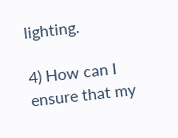lighting.

4) How can I ensure that my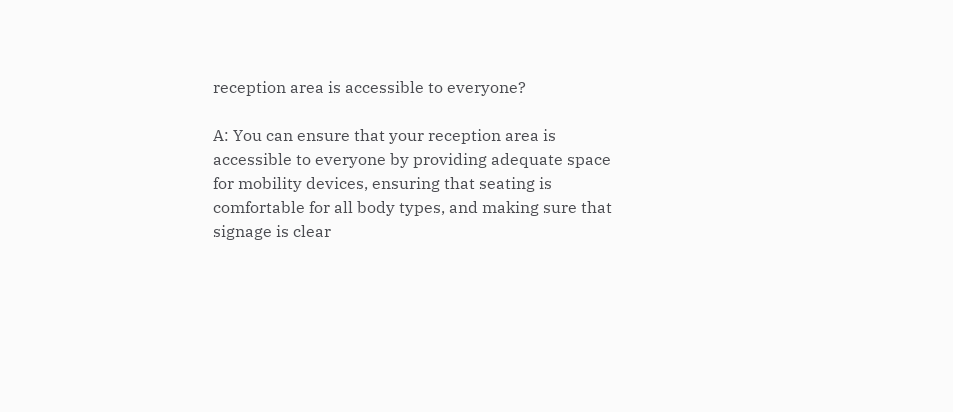reception area is accessible to everyone?

A: You can ensure that your reception area is accessible to everyone by providing adequate space for mobility devices, ensuring that seating is comfortable for all body types, and making sure that signage is clear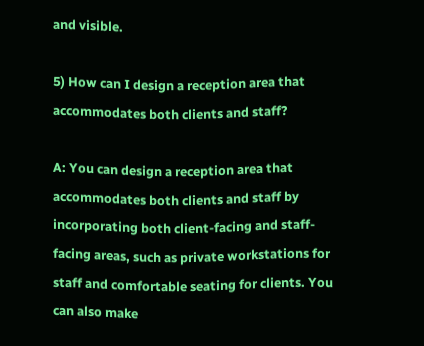and visible.

5) How can I design a reception area that accommodates both clients and staff?

A: You can design a reception area that accommodates both clients and staff by incorporating both client-facing and staff-facing areas, such as private workstations for staff and comfortable seating for clients. You can also make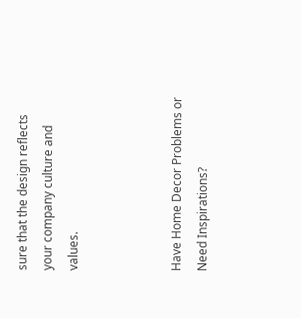sure that the design reflects your company culture and values.



Have Home Decor Problems or Need Inspirations?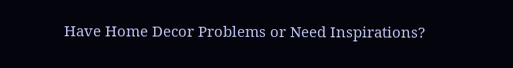Have Home Decor Problems or Need Inspirations?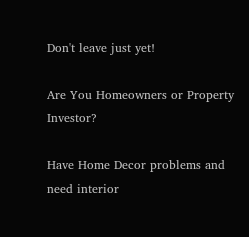Don't leave just yet!

Are You Homeowners or Property Investor?

Have Home Decor problems and need interior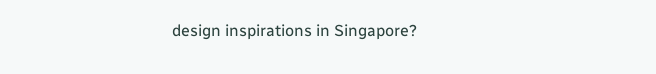design inspirations in Singapore?